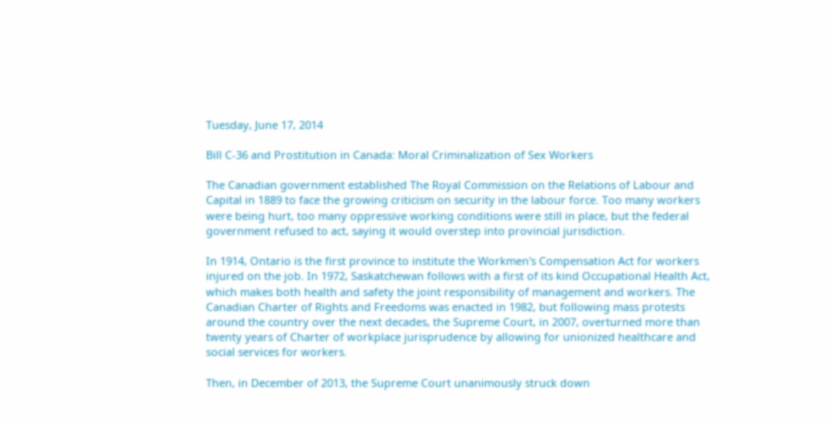Tuesday, June 17, 2014

Bill C-36 and Prostitution in Canada: Moral Criminalization of Sex Workers

The Canadian government established The Royal Commission on the Relations of Labour and Capital in 1889 to face the growing criticism on security in the labour force. Too many workers were being hurt, too many oppressive working conditions were still in place, but the federal government refused to act, saying it would overstep into provincial jurisdiction.

In 1914, Ontario is the first province to institute the Workmen's Compensation Act for workers injured on the job. In 1972, Saskatchewan follows with a first of its kind Occupational Health Act, which makes both health and safety the joint responsibility of management and workers. The Canadian Charter of Rights and Freedoms was enacted in 1982, but following mass protests around the country over the next decades, the Supreme Court, in 2007, overturned more than twenty years of Charter of workplace jurisprudence by allowing for unionized healthcare and social services for workers.

Then, in December of 2013, the Supreme Court unanimously struck down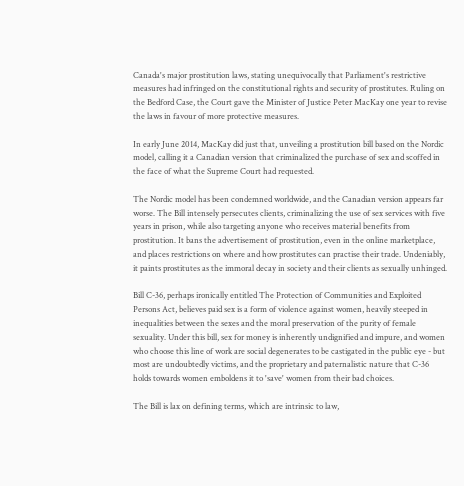Canada's major prostitution laws, stating unequivocally that Parliament's restrictive measures had infringed on the constitutional rights and security of prostitutes. Ruling on the Bedford Case, the Court gave the Minister of Justice Peter MacKay one year to revise the laws in favour of more protective measures.

In early June 2014, MacKay did just that, unveiling a prostitution bill based on the Nordic model, calling it a Canadian version that criminalized the purchase of sex and scoffed in the face of what the Supreme Court had requested.

The Nordic model has been condemned worldwide, and the Canadian version appears far worse. The Bill intensely persecutes clients, criminalizing the use of sex services with five years in prison, while also targeting anyone who receives material benefits from prostitution. It bans the advertisement of prostitution, even in the online marketplace, and places restrictions on where and how prostitutes can practise their trade. Undeniably, it paints prostitutes as the immoral decay in society and their clients as sexually unhinged.

Bill C-36, perhaps ironically entitled The Protection of Communities and Exploited Persons Act, believes paid sex is a form of violence against women, heavily steeped in inequalities between the sexes and the moral preservation of the purity of female sexuality. Under this bill, sex for money is inherently undignified and impure, and women who choose this line of work are social degenerates to be castigated in the public eye - but most are undoubtedly victims, and the proprietary and paternalistic nature that C-36 holds towards women emboldens it to 'save' women from their bad choices.

The Bill is lax on defining terms, which are intrinsic to law,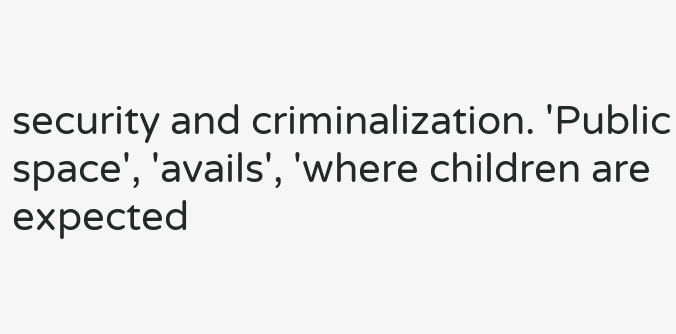security and criminalization. 'Public space', 'avails', 'where children are expected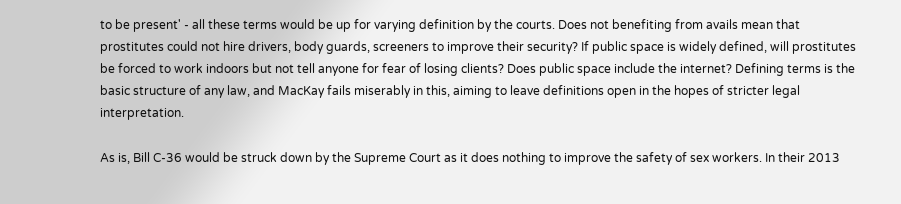to be present' - all these terms would be up for varying definition by the courts. Does not benefiting from avails mean that prostitutes could not hire drivers, body guards, screeners to improve their security? If public space is widely defined, will prostitutes be forced to work indoors but not tell anyone for fear of losing clients? Does public space include the internet? Defining terms is the basic structure of any law, and MacKay fails miserably in this, aiming to leave definitions open in the hopes of stricter legal interpretation.

As is, Bill C-36 would be struck down by the Supreme Court as it does nothing to improve the safety of sex workers. In their 2013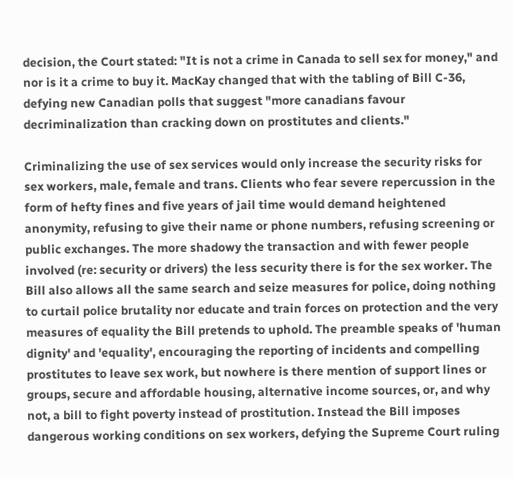decision, the Court stated: "It is not a crime in Canada to sell sex for money," and nor is it a crime to buy it. MacKay changed that with the tabling of Bill C-36, defying new Canadian polls that suggest "more canadians favour decriminalization than cracking down on prostitutes and clients."

Criminalizing the use of sex services would only increase the security risks for sex workers, male, female and trans. Clients who fear severe repercussion in the form of hefty fines and five years of jail time would demand heightened anonymity, refusing to give their name or phone numbers, refusing screening or public exchanges. The more shadowy the transaction and with fewer people involved (re: security or drivers) the less security there is for the sex worker. The Bill also allows all the same search and seize measures for police, doing nothing to curtail police brutality nor educate and train forces on protection and the very measures of equality the Bill pretends to uphold. The preamble speaks of 'human dignity' and 'equality', encouraging the reporting of incidents and compelling prostitutes to leave sex work, but nowhere is there mention of support lines or groups, secure and affordable housing, alternative income sources, or, and why not, a bill to fight poverty instead of prostitution. Instead the Bill imposes dangerous working conditions on sex workers, defying the Supreme Court ruling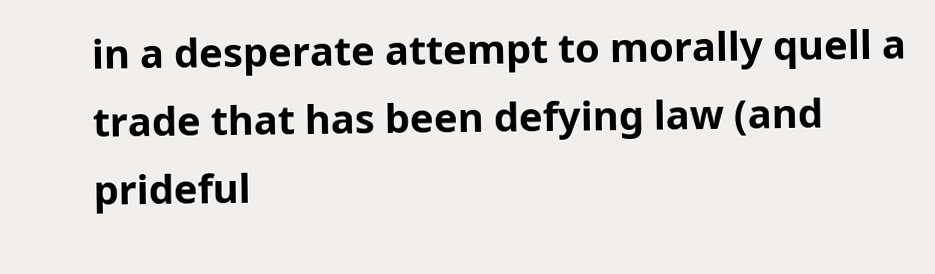in a desperate attempt to morally quell a trade that has been defying law (and prideful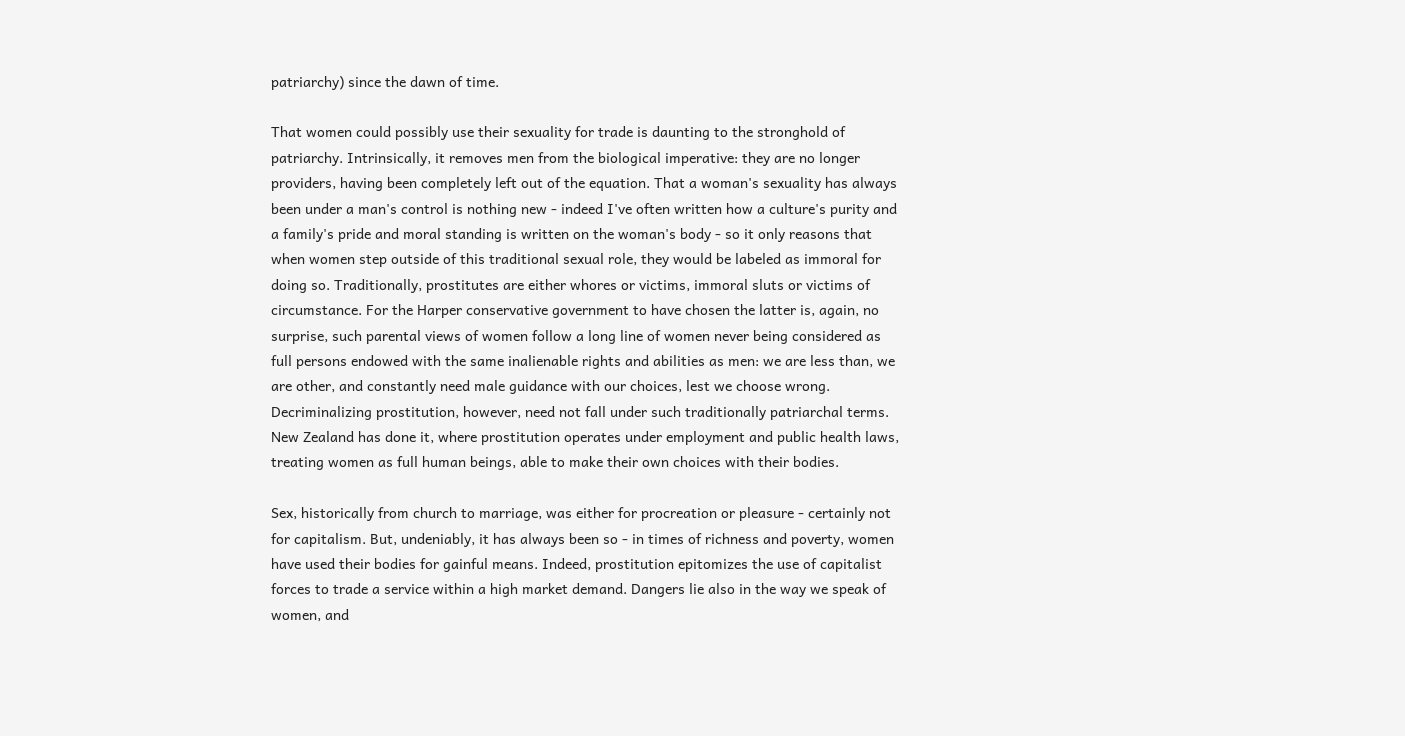patriarchy) since the dawn of time.

That women could possibly use their sexuality for trade is daunting to the stronghold of patriarchy. Intrinsically, it removes men from the biological imperative: they are no longer providers, having been completely left out of the equation. That a woman's sexuality has always been under a man's control is nothing new - indeed I've often written how a culture's purity and a family's pride and moral standing is written on the woman's body - so it only reasons that when women step outside of this traditional sexual role, they would be labeled as immoral for doing so. Traditionally, prostitutes are either whores or victims, immoral sluts or victims of circumstance. For the Harper conservative government to have chosen the latter is, again, no surprise, such parental views of women follow a long line of women never being considered as full persons endowed with the same inalienable rights and abilities as men: we are less than, we are other, and constantly need male guidance with our choices, lest we choose wrong. Decriminalizing prostitution, however, need not fall under such traditionally patriarchal terms. New Zealand has done it, where prostitution operates under employment and public health laws, treating women as full human beings, able to make their own choices with their bodies.

Sex, historically from church to marriage, was either for procreation or pleasure - certainly not for capitalism. But, undeniably, it has always been so - in times of richness and poverty, women have used their bodies for gainful means. Indeed, prostitution epitomizes the use of capitalist forces to trade a service within a high market demand. Dangers lie also in the way we speak of women, and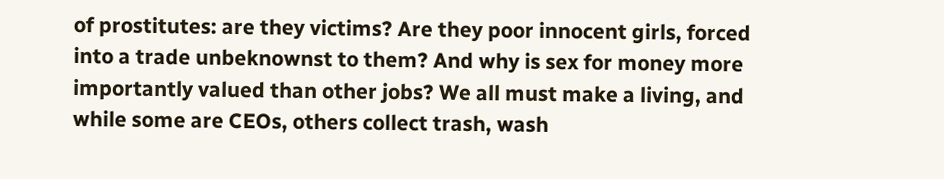of prostitutes: are they victims? Are they poor innocent girls, forced into a trade unbeknownst to them? And why is sex for money more importantly valued than other jobs? We all must make a living, and while some are CEOs, others collect trash, wash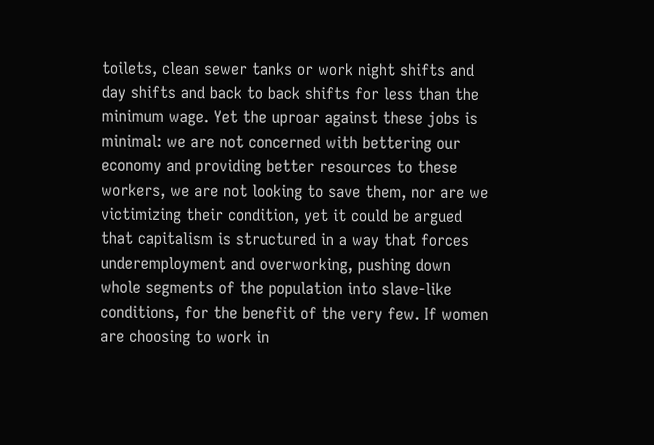toilets, clean sewer tanks or work night shifts and day shifts and back to back shifts for less than the minimum wage. Yet the uproar against these jobs is minimal: we are not concerned with bettering our economy and providing better resources to these workers, we are not looking to save them, nor are we victimizing their condition, yet it could be argued that capitalism is structured in a way that forces underemployment and overworking, pushing down whole segments of the population into slave-like conditions, for the benefit of the very few. If women are choosing to work in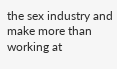the sex industry and make more than working at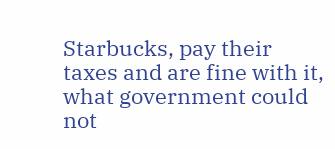Starbucks, pay their taxes and are fine with it, what government could not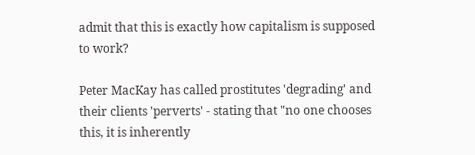admit that this is exactly how capitalism is supposed to work?

Peter MacKay has called prostitutes 'degrading' and their clients 'perverts' - stating that "no one chooses this, it is inherently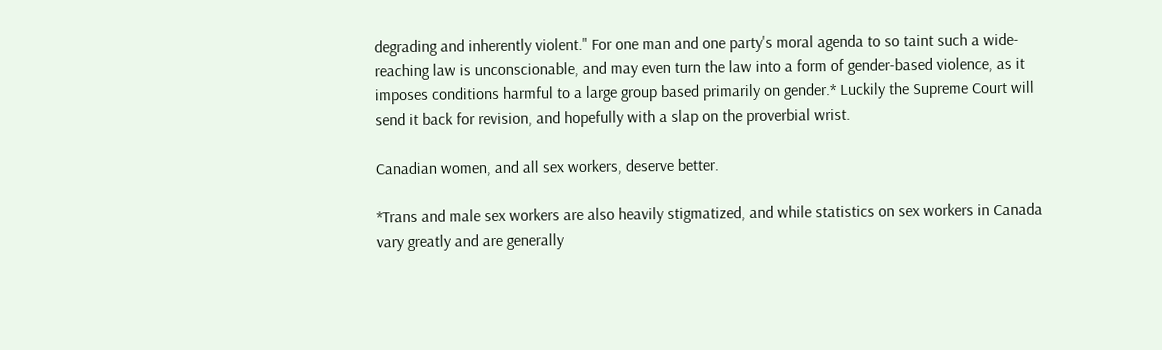degrading and inherently violent." For one man and one party's moral agenda to so taint such a wide-reaching law is unconscionable, and may even turn the law into a form of gender-based violence, as it imposes conditions harmful to a large group based primarily on gender.* Luckily the Supreme Court will send it back for revision, and hopefully with a slap on the proverbial wrist.

Canadian women, and all sex workers, deserve better.

*Trans and male sex workers are also heavily stigmatized, and while statistics on sex workers in Canada vary greatly and are generally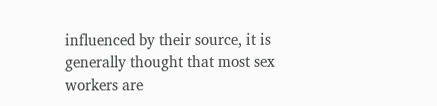influenced by their source, it is generally thought that most sex workers are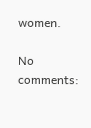women.

No comments: